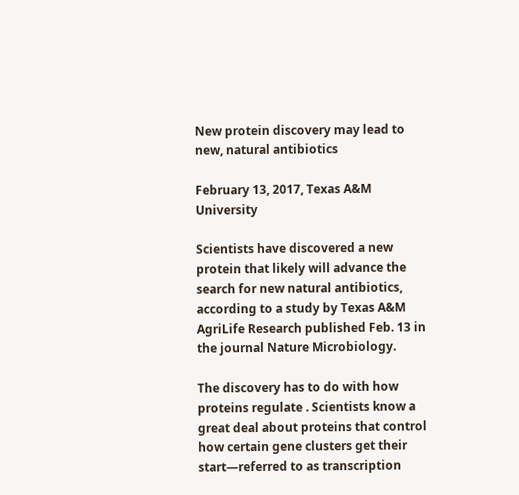New protein discovery may lead to new, natural antibiotics

February 13, 2017, Texas A&M University

Scientists have discovered a new protein that likely will advance the search for new natural antibiotics, according to a study by Texas A&M AgriLife Research published Feb. 13 in the journal Nature Microbiology.

The discovery has to do with how proteins regulate . Scientists know a great deal about proteins that control how certain gene clusters get their start—referred to as transcription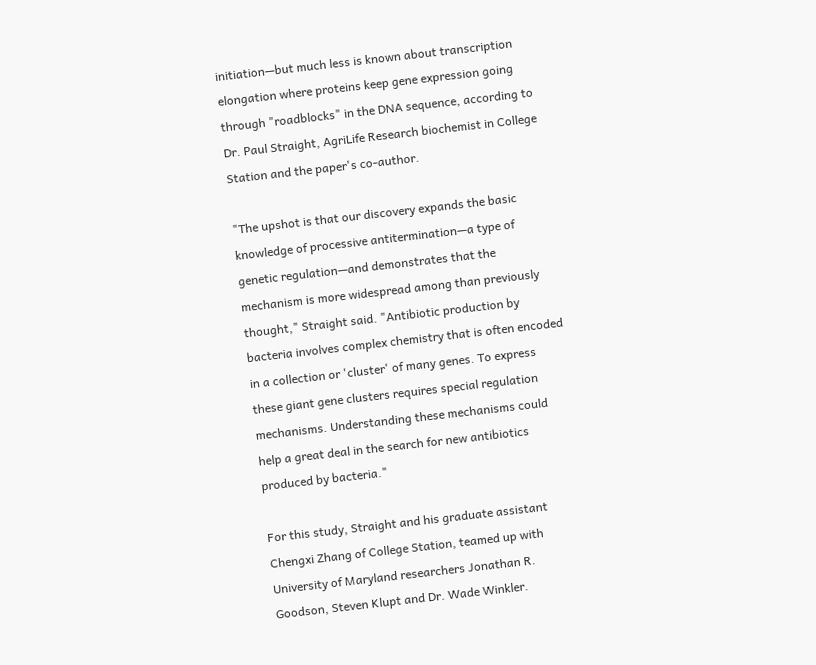initiation—but much less is known about transcription elongation where proteins keep gene expression going through "roadblocks" in the DNA sequence, according to Dr. Paul Straight, AgriLife Research biochemist in College Station and the paper's co-author.

"The upshot is that our discovery expands the basic knowledge of processive antitermination—a type of genetic regulation—and demonstrates that the mechanism is more widespread among than previously thought," Straight said. "Antibiotic production by bacteria involves complex chemistry that is often encoded in a collection or 'cluster' of many genes. To express these giant gene clusters requires special regulation mechanisms. Understanding these mechanisms could help a great deal in the search for new antibiotics produced by bacteria."

For this study, Straight and his graduate assistant Chengxi Zhang of College Station, teamed up with University of Maryland researchers Jonathan R. Goodson, Steven Klupt and Dr. Wade Winkler.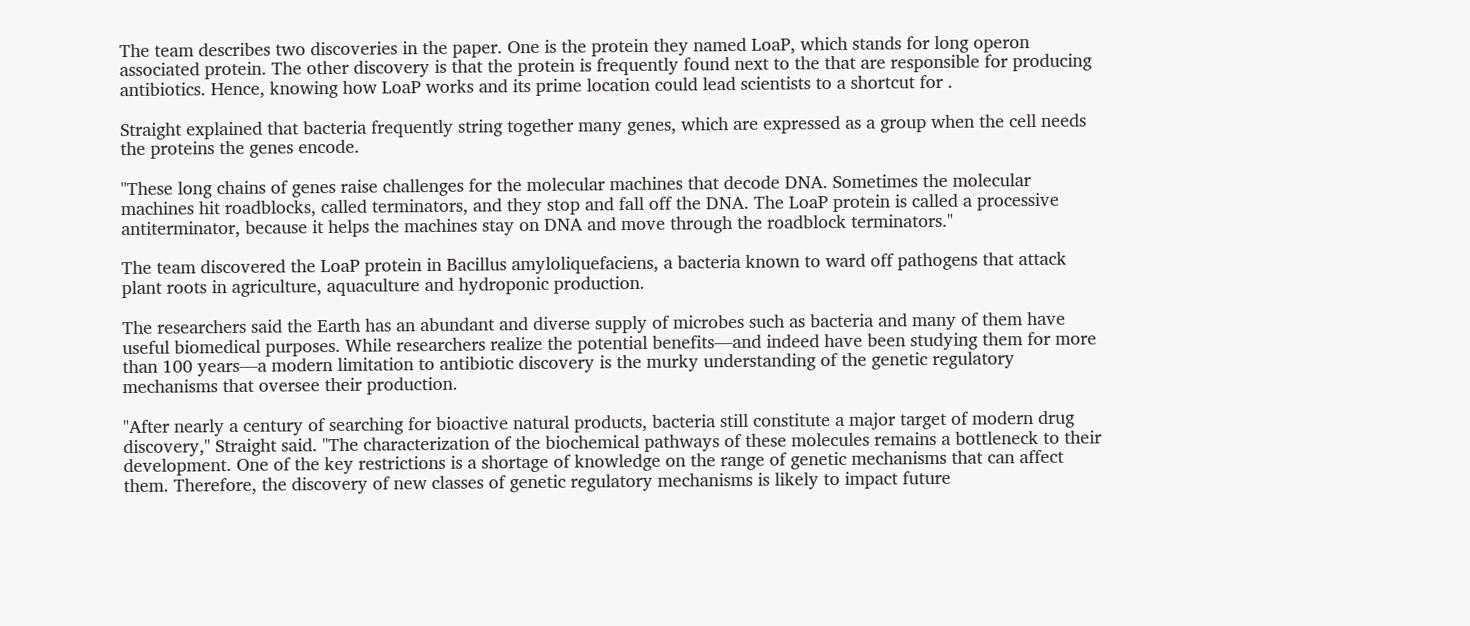The team describes two discoveries in the paper. One is the protein they named LoaP, which stands for long operon associated protein. The other discovery is that the protein is frequently found next to the that are responsible for producing antibiotics. Hence, knowing how LoaP works and its prime location could lead scientists to a shortcut for .

Straight explained that bacteria frequently string together many genes, which are expressed as a group when the cell needs the proteins the genes encode.

"These long chains of genes raise challenges for the molecular machines that decode DNA. Sometimes the molecular machines hit roadblocks, called terminators, and they stop and fall off the DNA. The LoaP protein is called a processive antiterminator, because it helps the machines stay on DNA and move through the roadblock terminators."

The team discovered the LoaP protein in Bacillus amyloliquefaciens, a bacteria known to ward off pathogens that attack plant roots in agriculture, aquaculture and hydroponic production.

The researchers said the Earth has an abundant and diverse supply of microbes such as bacteria and many of them have useful biomedical purposes. While researchers realize the potential benefits—and indeed have been studying them for more than 100 years—a modern limitation to antibiotic discovery is the murky understanding of the genetic regulatory mechanisms that oversee their production.

"After nearly a century of searching for bioactive natural products, bacteria still constitute a major target of modern drug discovery," Straight said. "The characterization of the biochemical pathways of these molecules remains a bottleneck to their development. One of the key restrictions is a shortage of knowledge on the range of genetic mechanisms that can affect them. Therefore, the discovery of new classes of genetic regulatory mechanisms is likely to impact future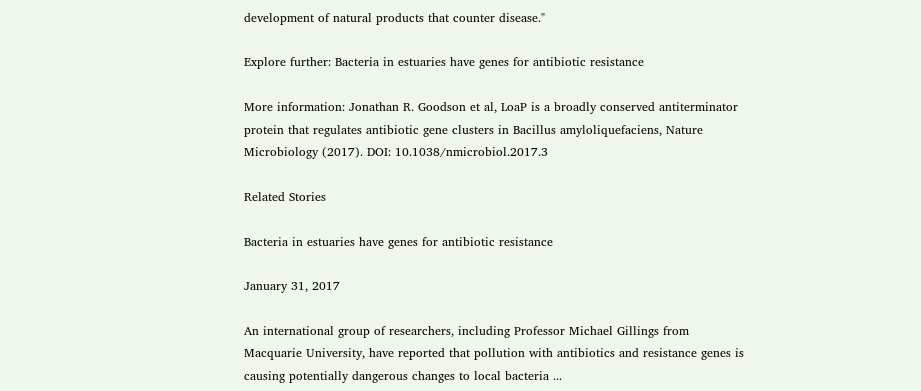development of natural products that counter disease."

Explore further: Bacteria in estuaries have genes for antibiotic resistance

More information: Jonathan R. Goodson et al, LoaP is a broadly conserved antiterminator protein that regulates antibiotic gene clusters in Bacillus amyloliquefaciens, Nature Microbiology (2017). DOI: 10.1038/nmicrobiol.2017.3

Related Stories

Bacteria in estuaries have genes for antibiotic resistance

January 31, 2017

An international group of researchers, including Professor Michael Gillings from Macquarie University, have reported that pollution with antibiotics and resistance genes is causing potentially dangerous changes to local bacteria ...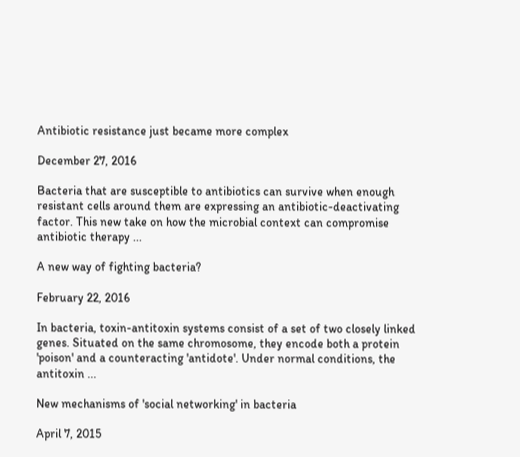Antibiotic resistance just became more complex

December 27, 2016

Bacteria that are susceptible to antibiotics can survive when enough resistant cells around them are expressing an antibiotic-deactivating factor. This new take on how the microbial context can compromise antibiotic therapy ...

A new way of fighting bacteria?

February 22, 2016

In bacteria, toxin-antitoxin systems consist of a set of two closely linked genes. Situated on the same chromosome, they encode both a protein 'poison' and a counteracting 'antidote'. Under normal conditions, the antitoxin ...

New mechanisms of 'social networking' in bacteria

April 7, 2015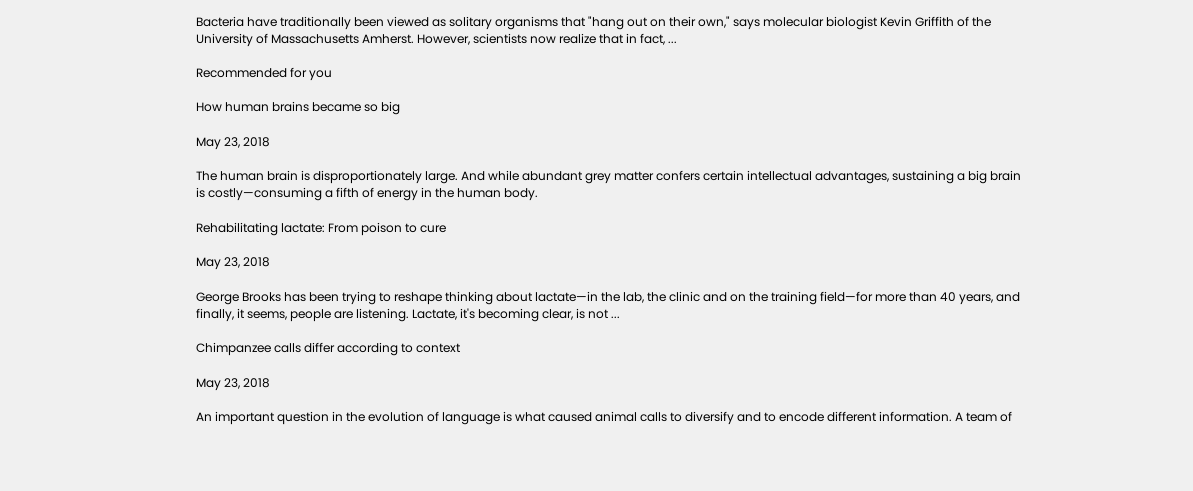Bacteria have traditionally been viewed as solitary organisms that "hang out on their own," says molecular biologist Kevin Griffith of the University of Massachusetts Amherst. However, scientists now realize that in fact, ...

Recommended for you

How human brains became so big

May 23, 2018

The human brain is disproportionately large. And while abundant grey matter confers certain intellectual advantages, sustaining a big brain is costly—consuming a fifth of energy in the human body.

Rehabilitating lactate: From poison to cure

May 23, 2018

George Brooks has been trying to reshape thinking about lactate—in the lab, the clinic and on the training field—for more than 40 years, and finally, it seems, people are listening. Lactate, it's becoming clear, is not ...

Chimpanzee calls differ according to context

May 23, 2018

An important question in the evolution of language is what caused animal calls to diversify and to encode different information. A team of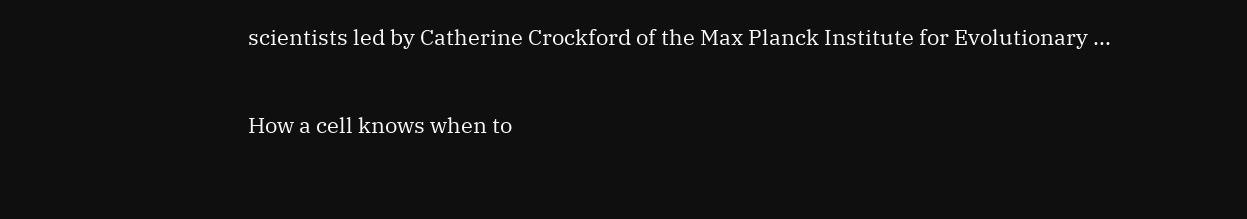scientists led by Catherine Crockford of the Max Planck Institute for Evolutionary ...

How a cell knows when to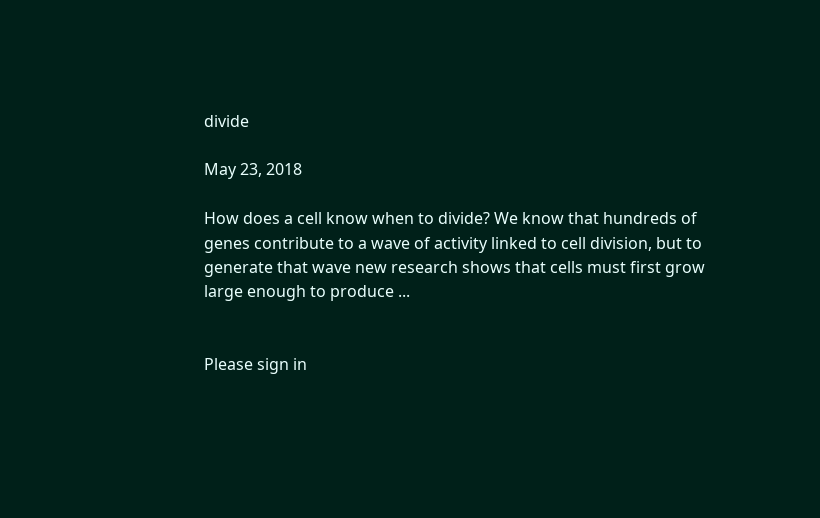divide

May 23, 2018

How does a cell know when to divide? We know that hundreds of genes contribute to a wave of activity linked to cell division, but to generate that wave new research shows that cells must first grow large enough to produce ...


Please sign in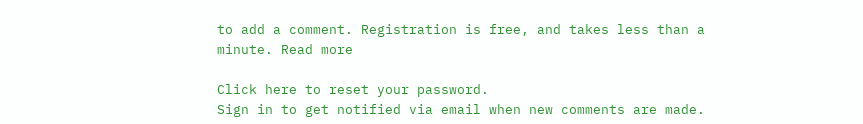to add a comment. Registration is free, and takes less than a minute. Read more

Click here to reset your password.
Sign in to get notified via email when new comments are made.